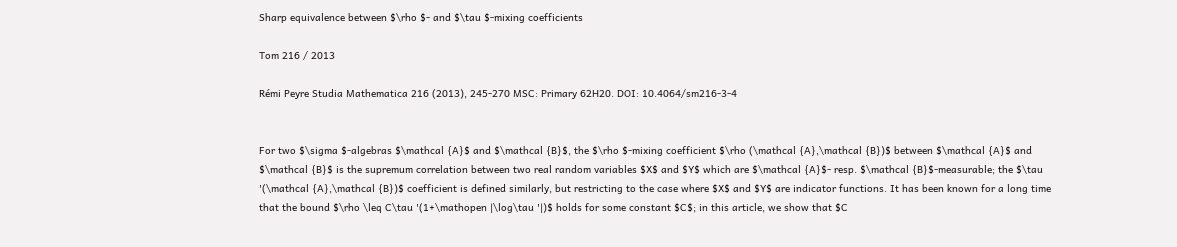Sharp equivalence between $\rho $- and $\tau $-mixing coefficients

Tom 216 / 2013

Rémi Peyre Studia Mathematica 216 (2013), 245-270 MSC: Primary 62H20. DOI: 10.4064/sm216-3-4


For two $\sigma $-algebras $\mathcal {A}$ and $\mathcal {B}$, the $\rho $-mixing coefficient $\rho (\mathcal {A},\mathcal {B})$ between $\mathcal {A}$ and $\mathcal {B}$ is the supremum correlation between two real random variables $X$ and $Y$ which are $\mathcal {A}$- resp. $\mathcal {B}$-measurable; the $\tau '(\mathcal {A},\mathcal {B})$ coefficient is defined similarly, but restricting to the case where $X$ and $Y$ are indicator functions. It has been known for a long time that the bound $\rho \leq C\tau '(1+\mathopen |\log\tau '|)$ holds for some constant $C$; in this article, we show that $C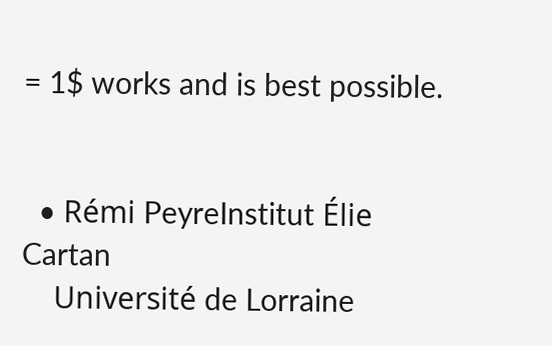= 1$ works and is best possible.


  • Rémi PeyreInstitut Élie Cartan
    Université de Lorraine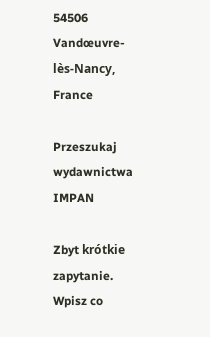54506 Vandœuvre-lès-Nancy, France

Przeszukaj wydawnictwa IMPAN

Zbyt krótkie zapytanie. Wpisz co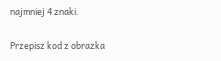najmniej 4 znaki.

Przepisz kod z obrazka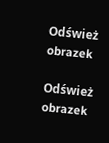Odśwież obrazek

Odśwież obrazek